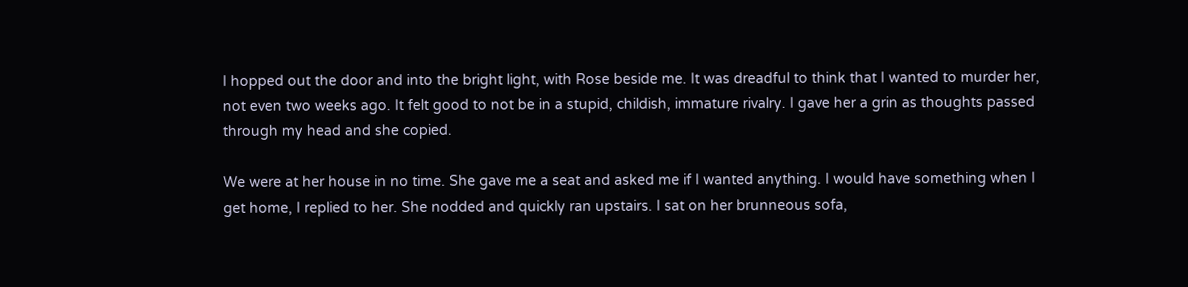I hopped out the door and into the bright light, with Rose beside me. It was dreadful to think that I wanted to murder her, not even two weeks ago. It felt good to not be in a stupid, childish, immature rivalry. I gave her a grin as thoughts passed through my head and she copied.

We were at her house in no time. She gave me a seat and asked me if I wanted anything. I would have something when I get home, I replied to her. She nodded and quickly ran upstairs. I sat on her brunneous sofa,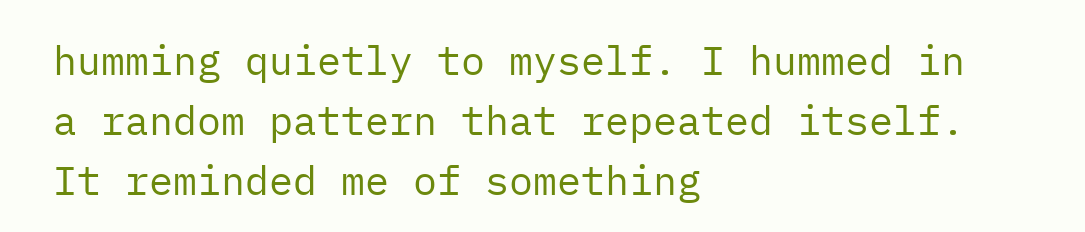humming quietly to myself. I hummed in a random pattern that repeated itself. It reminded me of something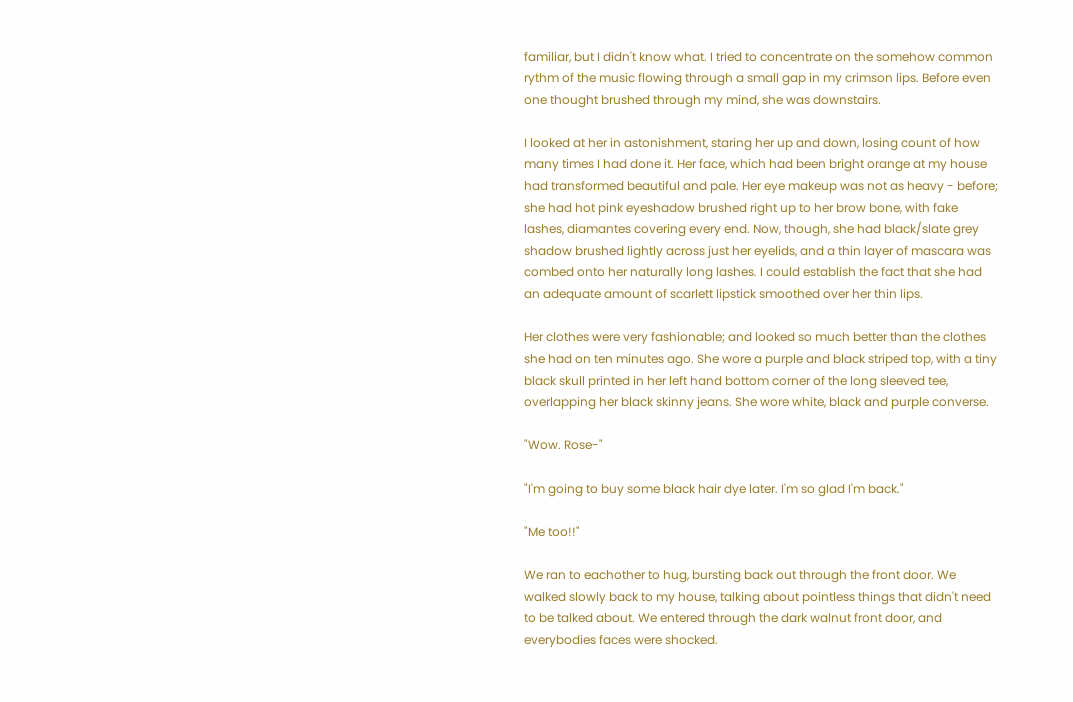familiar, but I didn't know what. I tried to concentrate on the somehow common rythm of the music flowing through a small gap in my crimson lips. Before even one thought brushed through my mind, she was downstairs.

I looked at her in astonishment, staring her up and down, losing count of how many times I had done it. Her face, which had been bright orange at my house had transformed beautiful and pale. Her eye makeup was not as heavy - before; she had hot pink eyeshadow brushed right up to her brow bone, with fake lashes, diamantes covering every end. Now, though, she had black/slate grey shadow brushed lightly across just her eyelids, and a thin layer of mascara was combed onto her naturally long lashes. I could establish the fact that she had an adequate amount of scarlett lipstick smoothed over her thin lips.

Her clothes were very fashionable; and looked so much better than the clothes she had on ten minutes ago. She wore a purple and black striped top, with a tiny black skull printed in her left hand bottom corner of the long sleeved tee, overlapping her black skinny jeans. She wore white, black and purple converse.

"Wow. Rose-"

"I'm going to buy some black hair dye later. I'm so glad I'm back."

"Me too!!"

We ran to eachother to hug, bursting back out through the front door. We walked slowly back to my house, talking about pointless things that didn't need to be talked about. We entered through the dark walnut front door, and everybodies faces were shocked.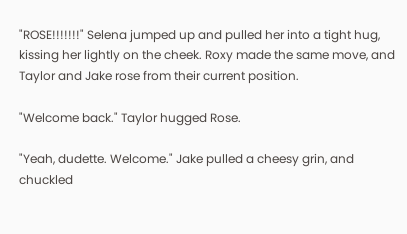"ROSE!!!!!!!" Selena jumped up and pulled her into a tight hug, kissing her lightly on the cheek. Roxy made the same move, and Taylor and Jake rose from their current position.

"Welcome back." Taylor hugged Rose.

"Yeah, dudette. Welcome." Jake pulled a cheesy grin, and chuckled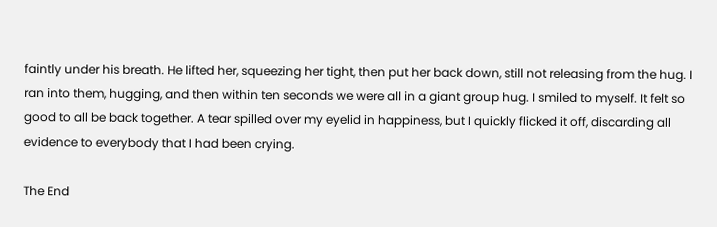faintly under his breath. He lifted her, squeezing her tight, then put her back down, still not releasing from the hug. I ran into them, hugging, and then within ten seconds we were all in a giant group hug. I smiled to myself. It felt so good to all be back together. A tear spilled over my eyelid in happiness, but I quickly flicked it off, discarding all evidence to everybody that I had been crying.

The End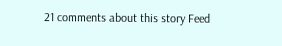21 comments about this story Feed